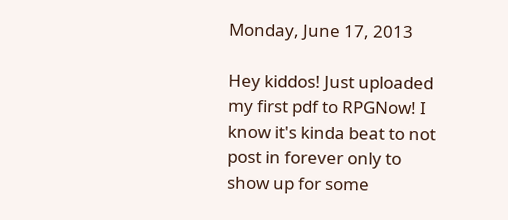Monday, June 17, 2013

Hey kiddos! Just uploaded my first pdf to RPGNow! I know it's kinda beat to not post in forever only to show up for some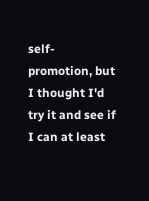self-promotion, but I thought I'd try it and see if I can at least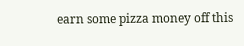earn some pizza money off this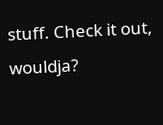stuff. Check it out, wouldja?